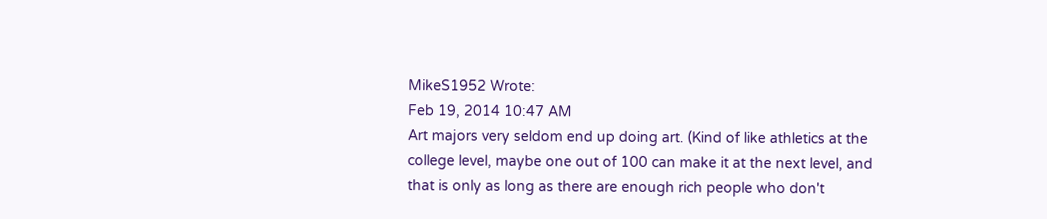MikeS1952 Wrote:
Feb 19, 2014 10:47 AM
Art majors very seldom end up doing art. (Kind of like athletics at the college level, maybe one out of 100 can make it at the next level, and that is only as long as there are enough rich people who don't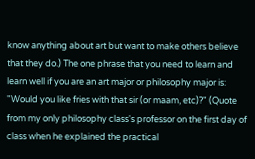know anything about art but want to make others believe that they do.) The one phrase that you need to learn and learn well if you are an art major or philosophy major is: "Would you like fries with that sir (or maam, etc)?" (Quote from my only philosophy class's professor on the first day of class when he explained the practical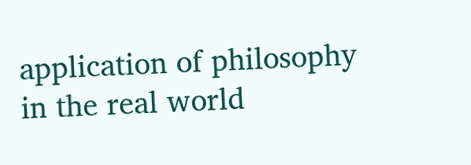application of philosophy in the real world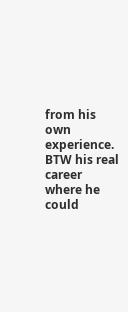from his own experience. BTW his real career where he could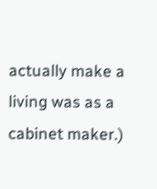actually make a living was as a cabinet maker.)